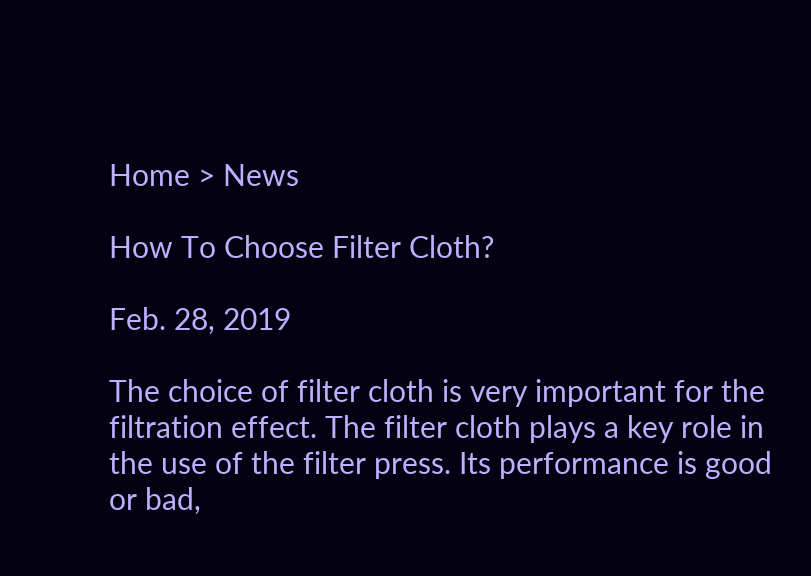Home > News

How To Choose Filter Cloth?

Feb. 28, 2019

The choice of filter cloth is very important for the filtration effect. The filter cloth plays a key role in the use of the filter press. Its performance is good or bad,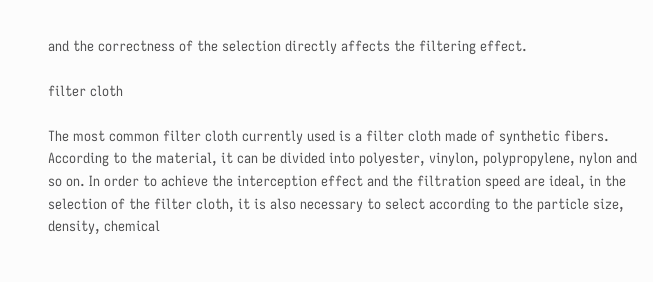and the correctness of the selection directly affects the filtering effect.

filter cloth

The most common filter cloth currently used is a filter cloth made of synthetic fibers. According to the material, it can be divided into polyester, vinylon, polypropylene, nylon and so on. In order to achieve the interception effect and the filtration speed are ideal, in the selection of the filter cloth, it is also necessary to select according to the particle size, density, chemical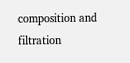composition and filtration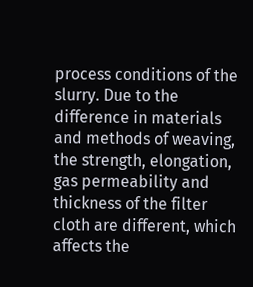process conditions of the slurry. Due to the difference in materials and methods of weaving, the strength, elongation, gas permeability and thickness of the filter cloth are different, which affects the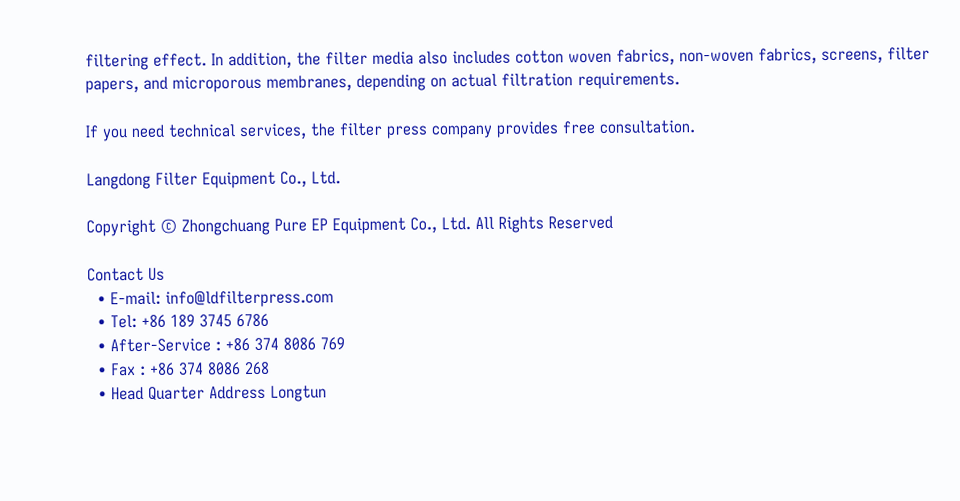filtering effect. In addition, the filter media also includes cotton woven fabrics, non-woven fabrics, screens, filter papers, and microporous membranes, depending on actual filtration requirements.

If you need technical services, the filter press company provides free consultation.

Langdong Filter Equipment Co., Ltd.

Copyright © Zhongchuang Pure EP Equipment Co., Ltd. All Rights Reserved

Contact Us
  • E-mail: info@ldfilterpress.com
  • Tel: +86 189 3745 6786
  • After-Service : +86 374 8086 769
  • Fax : +86 374 8086 268
  • Head Quarter Address Longtun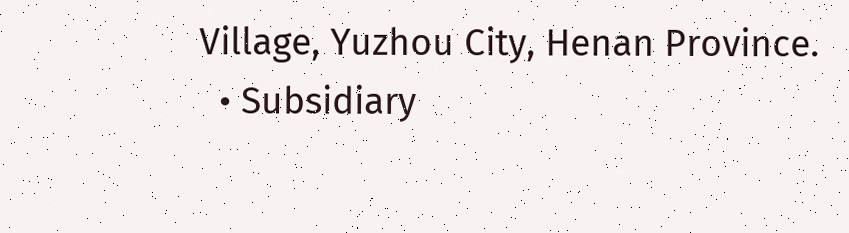Village, Yuzhou City, Henan Province.
  • Subsidiary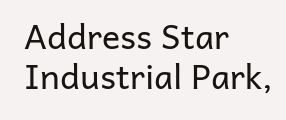Address Star Industrial Park,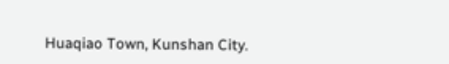Huaqiao Town, Kunshan City.